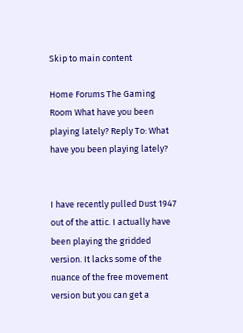Skip to main content

Home Forums The Gaming Room What have you been playing lately? Reply To: What have you been playing lately?


I have recently pulled Dust 1947 out of the attic. I actually have been playing the gridded version. It lacks some of the nuance of the free movement version but you can get a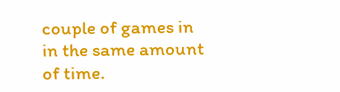couple of games in in the same amount of time.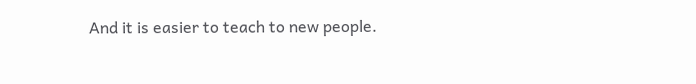And it is easier to teach to new people.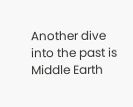Another dive into the past is Middle Earth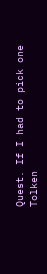Quest. If I had to pick one Tolken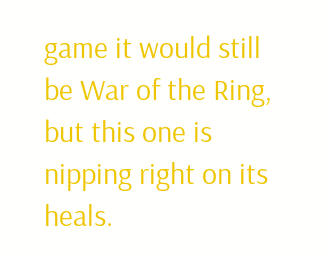game it would still be War of the Ring, but this one is nipping right on its heals.